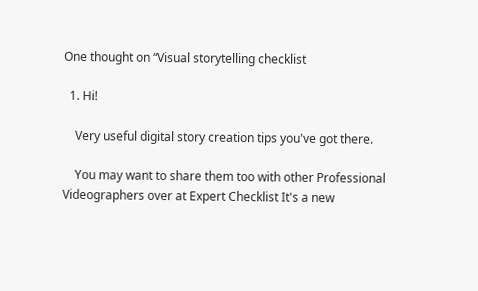One thought on “Visual storytelling checklist

  1. Hi!

    Very useful digital story creation tips you've got there.

    You may want to share them too with other Professional Videographers over at Expert Checklist It's a new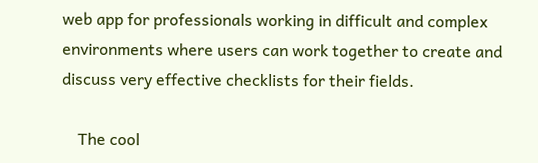web app for professionals working in difficult and complex environments where users can work together to create and discuss very effective checklists for their fields.

    The cool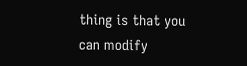thing is that you can modify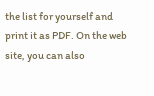the list for yourself and print it as PDF. On the web site, you can also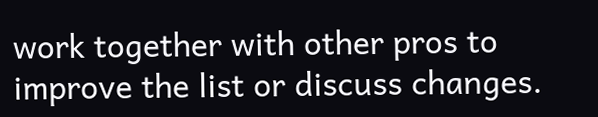work together with other pros to improve the list or discuss changes.